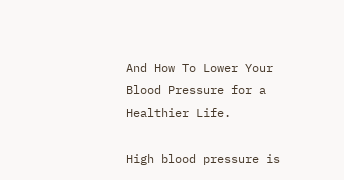And How To Lower Your Blood Pressure for a Healthier Life.

High blood pressure is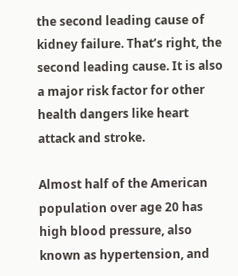the second leading cause of kidney failure. That’s right, the second leading cause. It is also a major risk factor for other health dangers like heart attack and stroke.

Almost half of the American population over age 20 has high blood pressure, also known as hypertension, and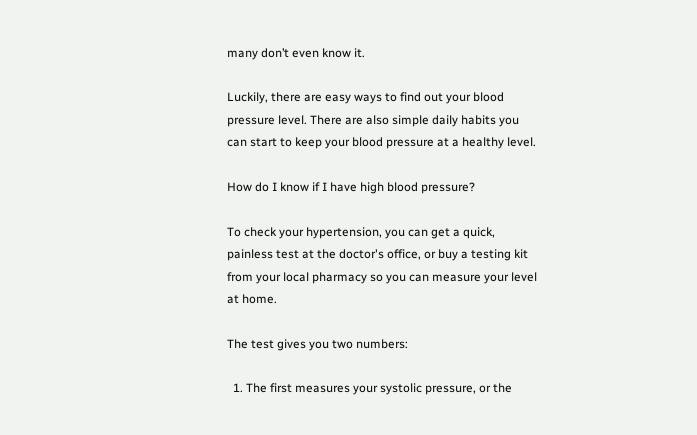many don’t even know it.

Luckily, there are easy ways to find out your blood pressure level. There are also simple daily habits you can start to keep your blood pressure at a healthy level.

How do I know if I have high blood pressure?

To check your hypertension, you can get a quick, painless test at the doctor's office, or buy a testing kit from your local pharmacy so you can measure your level at home.

The test gives you two numbers:

  1. The first measures your systolic pressure, or the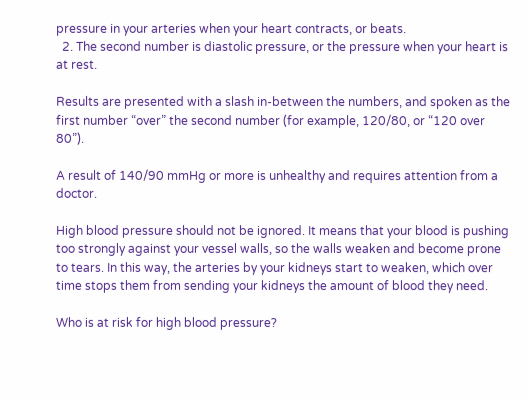pressure in your arteries when your heart contracts, or beats.
  2. The second number is diastolic pressure, or the pressure when your heart is at rest.

Results are presented with a slash in-between the numbers, and spoken as the first number “over” the second number (for example, 120/80, or “120 over 80”).

A result of 140/90 mmHg or more is unhealthy and requires attention from a doctor.

High blood pressure should not be ignored. It means that your blood is pushing too strongly against your vessel walls, so the walls weaken and become prone to tears. In this way, the arteries by your kidneys start to weaken, which over time stops them from sending your kidneys the amount of blood they need.

Who is at risk for high blood pressure?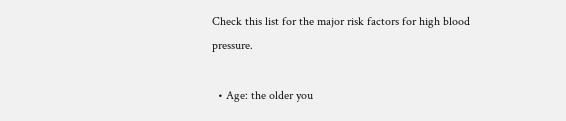Check this list for the major risk factors for high blood pressure.

  • Age: the older you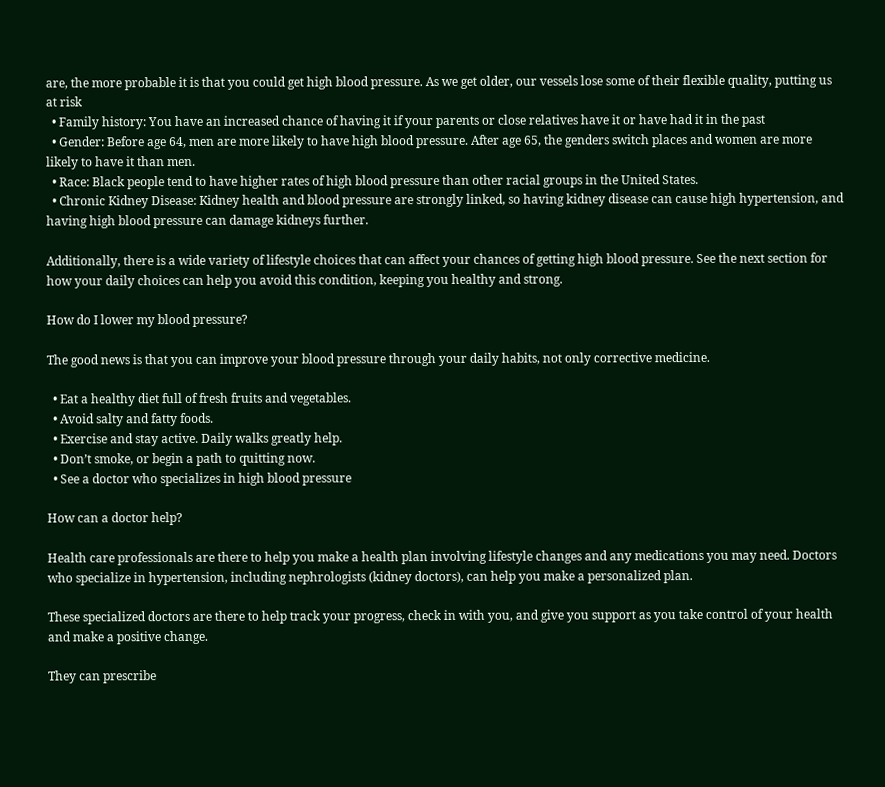are, the more probable it is that you could get high blood pressure. As we get older, our vessels lose some of their flexible quality, putting us at risk
  • Family history: You have an increased chance of having it if your parents or close relatives have it or have had it in the past
  • Gender: Before age 64, men are more likely to have high blood pressure. After age 65, the genders switch places and women are more likely to have it than men.
  • Race: Black people tend to have higher rates of high blood pressure than other racial groups in the United States.
  • Chronic Kidney Disease: Kidney health and blood pressure are strongly linked, so having kidney disease can cause high hypertension, and having high blood pressure can damage kidneys further.

Additionally, there is a wide variety of lifestyle choices that can affect your chances of getting high blood pressure. See the next section for how your daily choices can help you avoid this condition, keeping you healthy and strong.

How do I lower my blood pressure?

The good news is that you can improve your blood pressure through your daily habits, not only corrective medicine.

  • Eat a healthy diet full of fresh fruits and vegetables.
  • Avoid salty and fatty foods.
  • Exercise and stay active. Daily walks greatly help.
  • Don’t smoke, or begin a path to quitting now.
  • See a doctor who specializes in high blood pressure

How can a doctor help?

Health care professionals are there to help you make a health plan involving lifestyle changes and any medications you may need. Doctors who specialize in hypertension, including nephrologists (kidney doctors), can help you make a personalized plan.

These specialized doctors are there to help track your progress, check in with you, and give you support as you take control of your health and make a positive change.

They can prescribe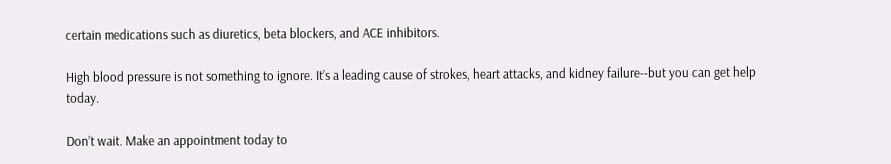certain medications such as diuretics, beta blockers, and ACE inhibitors.

High blood pressure is not something to ignore. It’s a leading cause of strokes, heart attacks, and kidney failure--but you can get help today.

Don’t wait. Make an appointment today to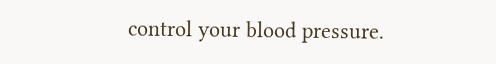control your blood pressure.